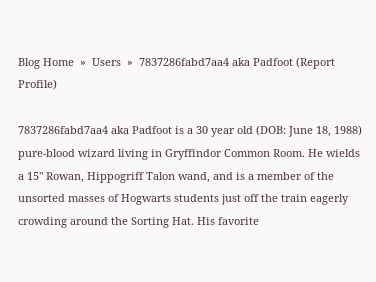Blog Home  »  Users  »  7837286fabd7aa4 aka Padfoot (Report Profile)

7837286fabd7aa4 aka Padfoot is a 30 year old (DOB: June 18, 1988) pure-blood wizard living in Gryffindor Common Room. He wields a 15" Rowan, Hippogriff Talon wand, and is a member of the unsorted masses of Hogwarts students just off the train eagerly crowding around the Sorting Hat. His favorite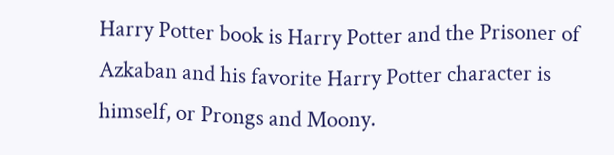Harry Potter book is Harry Potter and the Prisoner of Azkaban and his favorite Harry Potter character is himself, or Prongs and Moony.